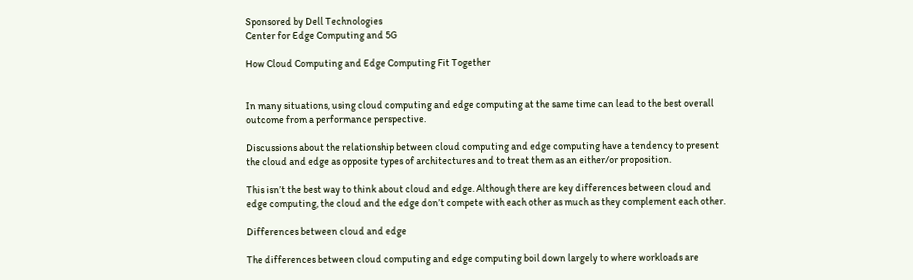Sponsored by Dell Technologies
Center for Edge Computing and 5G

How Cloud Computing and Edge Computing Fit Together


In many situations, using cloud computing and edge computing at the same time can lead to the best overall outcome from a performance perspective.

Discussions about the relationship between cloud computing and edge computing have a tendency to present the cloud and edge as opposite types of architectures and to treat them as an either/or proposition.

This isn’t the best way to think about cloud and edge. Although there are key differences between cloud and edge computing, the cloud and the edge don’t compete with each other as much as they complement each other.

Differences between cloud and edge

The differences between cloud computing and edge computing boil down largely to where workloads are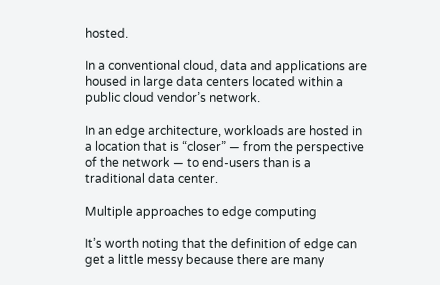hosted.

In a conventional cloud, data and applications are housed in large data centers located within a public cloud vendor’s network.

In an edge architecture, workloads are hosted in a location that is “closer” — from the perspective of the network — to end-users than is a traditional data center.

Multiple approaches to edge computing

It’s worth noting that the definition of edge can get a little messy because there are many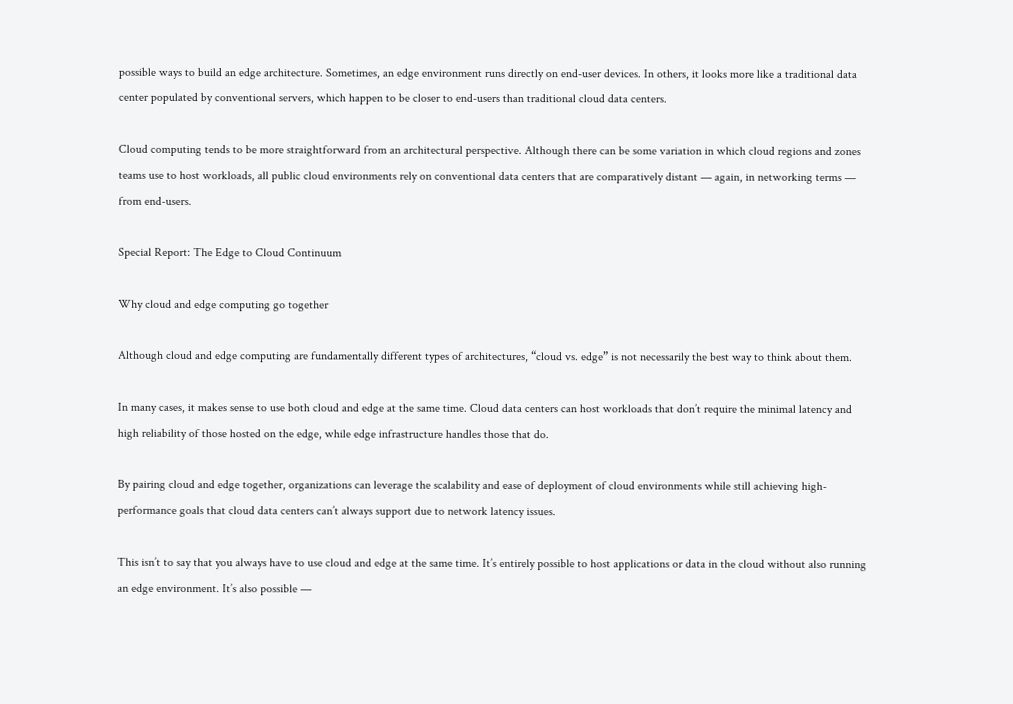possible ways to build an edge architecture. Sometimes, an edge environment runs directly on end-user devices. In others, it looks more like a traditional data center populated by conventional servers, which happen to be closer to end-users than traditional cloud data centers.

Cloud computing tends to be more straightforward from an architectural perspective. Although there can be some variation in which cloud regions and zones teams use to host workloads, all public cloud environments rely on conventional data centers that are comparatively distant — again, in networking terms — from end-users.

Special Report: The Edge to Cloud Continuum

Why cloud and edge computing go together

Although cloud and edge computing are fundamentally different types of architectures, “cloud vs. edge” is not necessarily the best way to think about them.

In many cases, it makes sense to use both cloud and edge at the same time. Cloud data centers can host workloads that don’t require the minimal latency and high reliability of those hosted on the edge, while edge infrastructure handles those that do.

By pairing cloud and edge together, organizations can leverage the scalability and ease of deployment of cloud environments while still achieving high-performance goals that cloud data centers can’t always support due to network latency issues.

This isn’t to say that you always have to use cloud and edge at the same time. It’s entirely possible to host applications or data in the cloud without also running an edge environment. It’s also possible —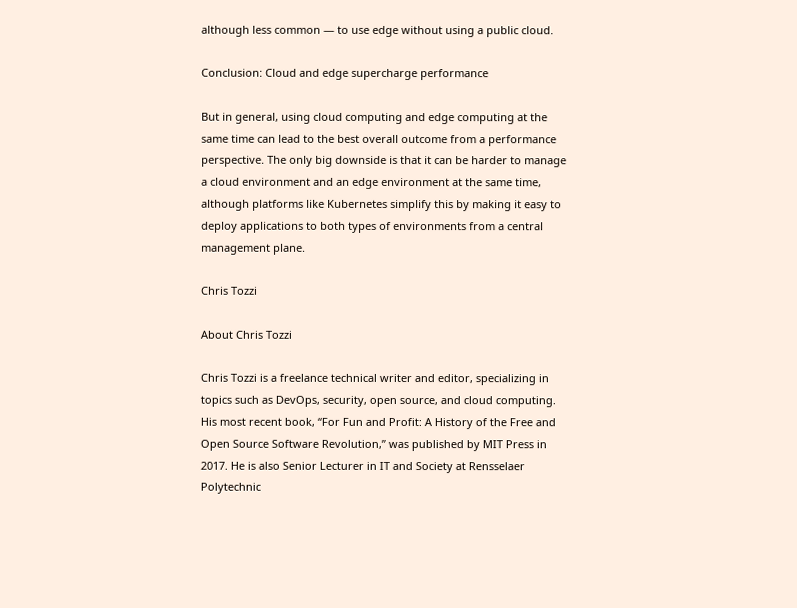although less common — to use edge without using a public cloud.

Conclusion: Cloud and edge supercharge performance

But in general, using cloud computing and edge computing at the same time can lead to the best overall outcome from a performance perspective. The only big downside is that it can be harder to manage a cloud environment and an edge environment at the same time, although platforms like Kubernetes simplify this by making it easy to deploy applications to both types of environments from a central management plane.

Chris Tozzi

About Chris Tozzi

Chris Tozzi is a freelance technical writer and editor, specializing in topics such as DevOps, security, open source, and cloud computing. His most recent book, “For Fun and Profit: A History of the Free and Open Source Software Revolution,” was published by MIT Press in 2017. He is also Senior Lecturer in IT and Society at Rensselaer Polytechnic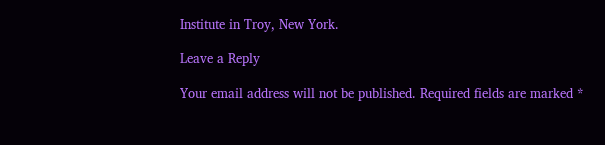Institute in Troy, New York.

Leave a Reply

Your email address will not be published. Required fields are marked *